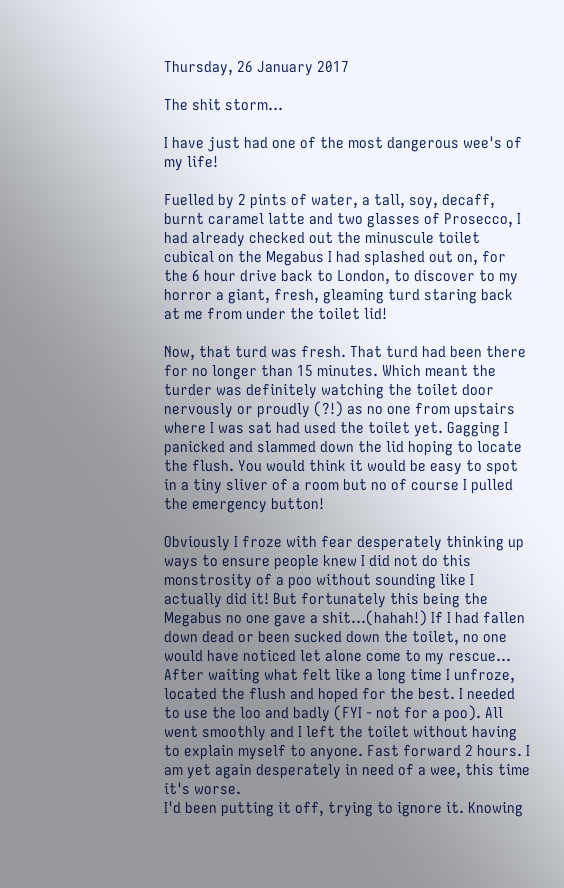Thursday, 26 January 2017

The shit storm...

I have just had one of the most dangerous wee's of my life!

Fuelled by 2 pints of water, a tall, soy, decaff, burnt caramel latte and two glasses of Prosecco, I had already checked out the minuscule toilet cubical on the Megabus I had splashed out on, for the 6 hour drive back to London, to discover to my horror a giant, fresh, gleaming turd staring back at me from under the toilet lid!

Now, that turd was fresh. That turd had been there for no longer than 15 minutes. Which meant the turder was definitely watching the toilet door nervously or proudly (?!) as no one from upstairs where I was sat had used the toilet yet. Gagging I panicked and slammed down the lid hoping to locate the flush. You would think it would be easy to spot in a tiny sliver of a room but no of course I pulled the emergency button!

Obviously I froze with fear desperately thinking up ways to ensure people knew I did not do this monstrosity of a poo without sounding like I actually did it! But fortunately this being the Megabus no one gave a shit...(hahah!) If I had fallen down dead or been sucked down the toilet, no one would have noticed let alone come to my rescue... After waiting what felt like a long time I unfroze, located the flush and hoped for the best. I needed to use the loo and badly (FYI - not for a poo). All went smoothly and I left the toilet without having to explain myself to anyone. Fast forward 2 hours. I am yet again desperately in need of a wee, this time it's worse.
I'd been putting it off, trying to ignore it. Knowing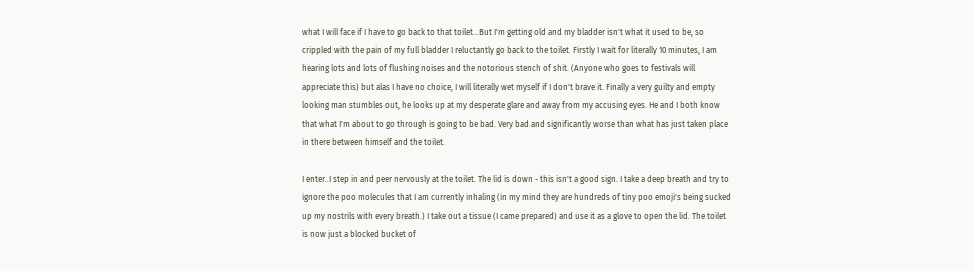what I will face if I have to go back to that toilet...But I'm getting old and my bladder isn't what it used to be, so crippled with the pain of my full bladder I reluctantly go back to the toilet. Firstly I wait for literally 10 minutes, I am hearing lots and lots of flushing noises and the notorious stench of shit. (Anyone who goes to festivals will appreciate this) but alas I have no choice, I will literally wet myself if I don't brave it. Finally a very guilty and empty looking man stumbles out, he looks up at my desperate glare and away from my accusing eyes. He and I both know that what I'm about to go through is going to be bad. Very bad and significantly worse than what has just taken place in there between himself and the toilet.

I enter..I step in and peer nervously at the toilet. The lid is down - this isn't a good sign. I take a deep breath and try to ignore the poo molecules that I am currently inhaling (in my mind they are hundreds of tiny poo emoji's being sucked up my nostrils with every breath.) I take out a tissue (I came prepared) and use it as a glove to open the lid. The toilet is now just a blocked bucket of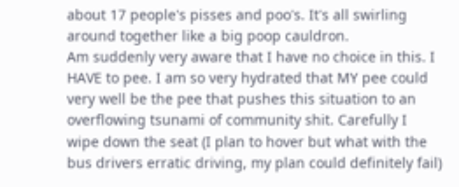about 17 people's pisses and poo's. It's all swirling around together like a big poop cauldron.
Am suddenly very aware that I have no choice in this. I HAVE to pee. I am so very hydrated that MY pee could very well be the pee that pushes this situation to an overflowing tsunami of community shit. Carefully I wipe down the seat (I plan to hover but what with the bus drivers erratic driving, my plan could definitely fail)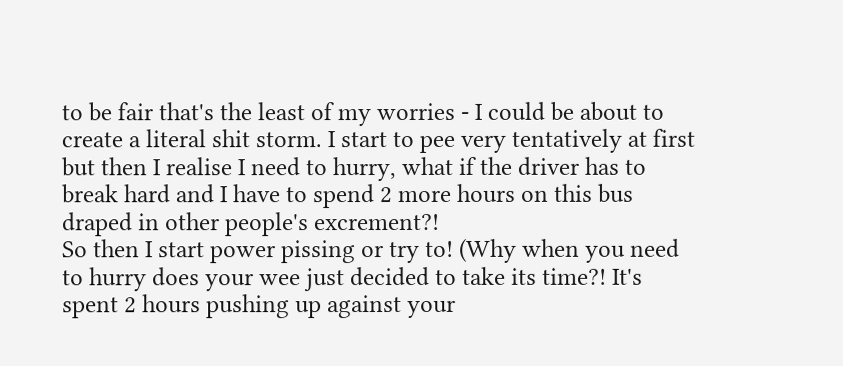to be fair that's the least of my worries - I could be about to create a literal shit storm. I start to pee very tentatively at first but then I realise I need to hurry, what if the driver has to break hard and I have to spend 2 more hours on this bus draped in other people's excrement?!
So then I start power pissing or try to! (Why when you need to hurry does your wee just decided to take its time?! It's spent 2 hours pushing up against your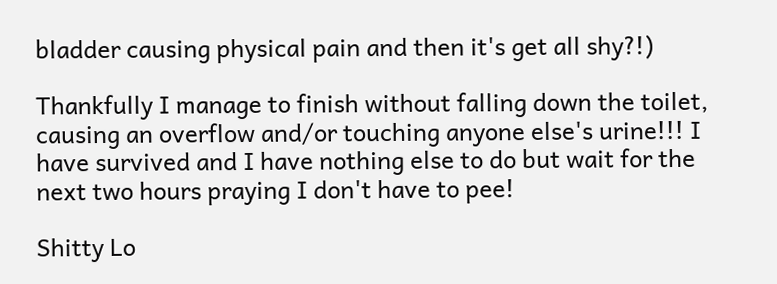bladder causing physical pain and then it's get all shy?!)

Thankfully I manage to finish without falling down the toilet, causing an overflow and/or touching anyone else's urine!!! I have survived and I have nothing else to do but wait for the next two hours praying I don't have to pee!

Shitty Lo